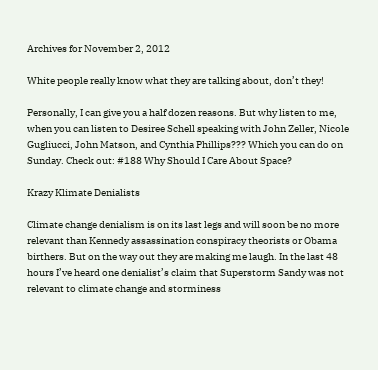Archives for November 2, 2012

White people really know what they are talking about, don’t they!

Personally, I can give you a half dozen reasons. But why listen to me, when you can listen to Desiree Schell speaking with John Zeller, Nicole Gugliucci, John Matson, and Cynthia Phillips??? Which you can do on Sunday. Check out: #188 Why Should I Care About Space?

Krazy Klimate Denialists

Climate change denialism is on its last legs and will soon be no more relevant than Kennedy assassination conspiracy theorists or Obama birthers. But on the way out they are making me laugh. In the last 48 hours I’ve heard one denialist’s claim that Superstorm Sandy was not relevant to climate change and storminess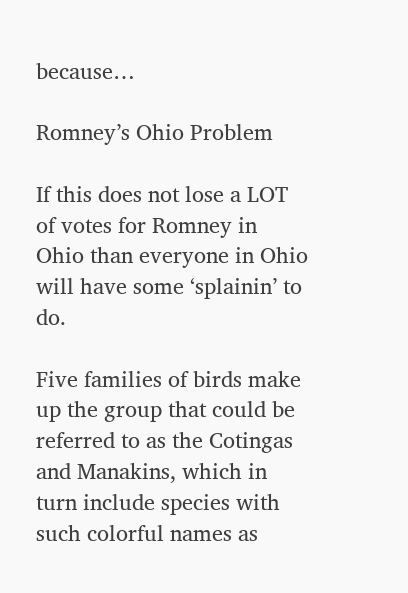because…

Romney’s Ohio Problem

If this does not lose a LOT of votes for Romney in Ohio than everyone in Ohio will have some ‘splainin’ to do.

Five families of birds make up the group that could be referred to as the Cotingas and Manakins, which in turn include species with such colorful names as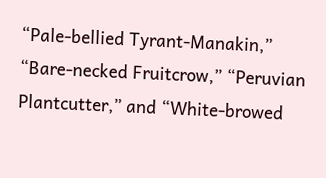“Pale-bellied Tyrant-Manakin,” “Bare-necked Fruitcrow,” “Peruvian Plantcutter,” and “White-browed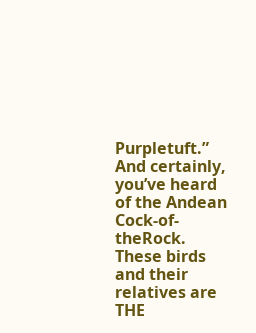Purpletuft.” And certainly, you’ve heard of the Andean Cock-of-theRock. These birds and their relatives are THE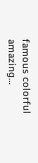famous colorful amazing…